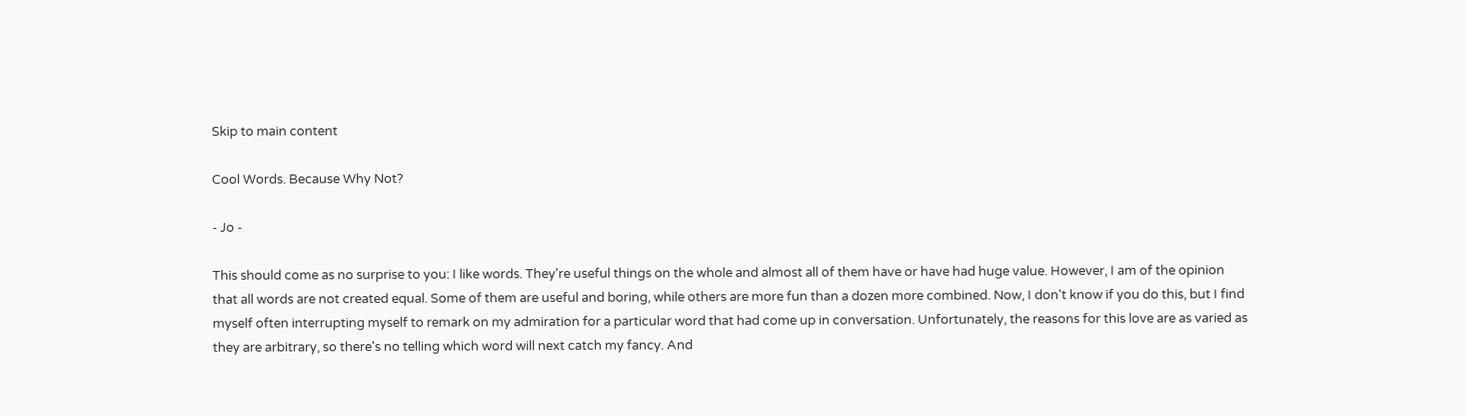Skip to main content

Cool Words. Because Why Not?

- Jo -

This should come as no surprise to you: I like words. They're useful things on the whole and almost all of them have or have had huge value. However, I am of the opinion that all words are not created equal. Some of them are useful and boring, while others are more fun than a dozen more combined. Now, I don't know if you do this, but I find myself often interrupting myself to remark on my admiration for a particular word that had come up in conversation. Unfortunately, the reasons for this love are as varied as they are arbitrary, so there's no telling which word will next catch my fancy. And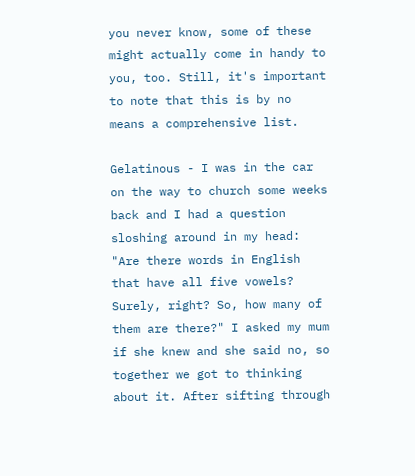you never know, some of these might actually come in handy to you, too. Still, it's important to note that this is by no means a comprehensive list.

Gelatinous - I was in the car on the way to church some weeks back and I had a question sloshing around in my head: "Are there words in English that have all five vowels? Surely, right? So, how many of them are there?" I asked my mum if she knew and she said no, so together we got to thinking about it. After sifting through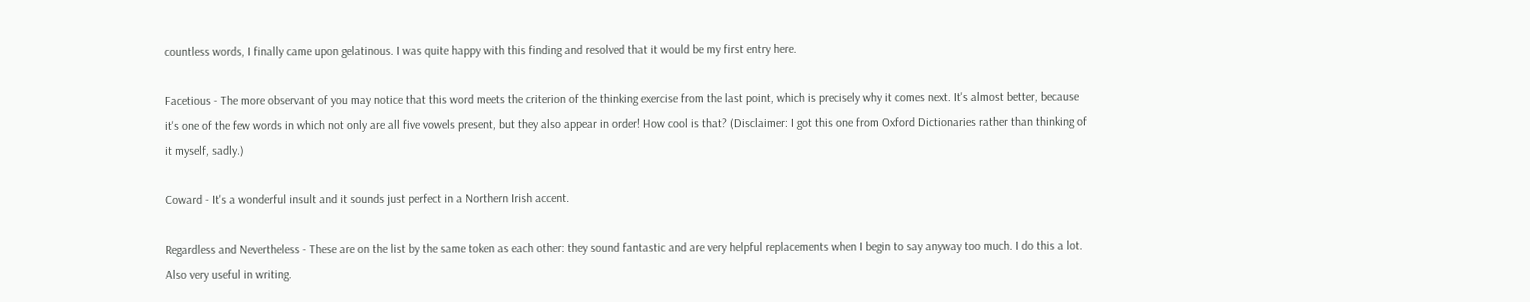countless words, I finally came upon gelatinous. I was quite happy with this finding and resolved that it would be my first entry here.

Facetious - The more observant of you may notice that this word meets the criterion of the thinking exercise from the last point, which is precisely why it comes next. It's almost better, because it's one of the few words in which not only are all five vowels present, but they also appear in order! How cool is that? (Disclaimer: I got this one from Oxford Dictionaries rather than thinking of it myself, sadly.)

Coward - It's a wonderful insult and it sounds just perfect in a Northern Irish accent.

Regardless and Nevertheless - These are on the list by the same token as each other: they sound fantastic and are very helpful replacements when I begin to say anyway too much. I do this a lot. Also very useful in writing.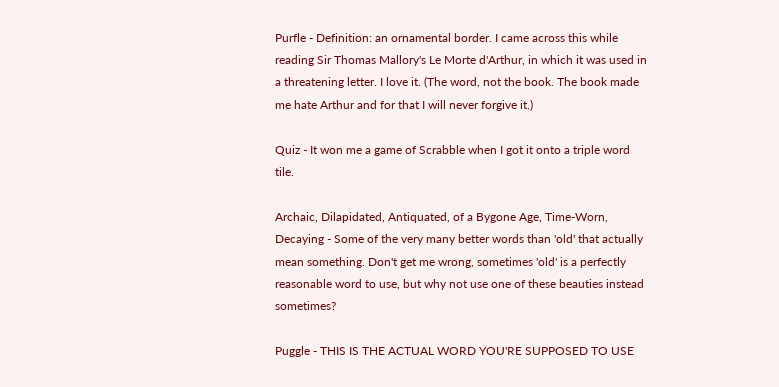Purfle - Definition: an ornamental border. I came across this while reading Sir Thomas Mallory's Le Morte d'Arthur, in which it was used in a threatening letter. I love it. (The word, not the book. The book made me hate Arthur and for that I will never forgive it.)

Quiz - It won me a game of Scrabble when I got it onto a triple word tile.

Archaic, Dilapidated, Antiquated, of a Bygone Age, Time-Worn, Decaying - Some of the very many better words than 'old' that actually mean something. Don't get me wrong, sometimes 'old' is a perfectly reasonable word to use, but why not use one of these beauties instead sometimes?

Puggle - THIS IS THE ACTUAL WORD YOU'RE SUPPOSED TO USE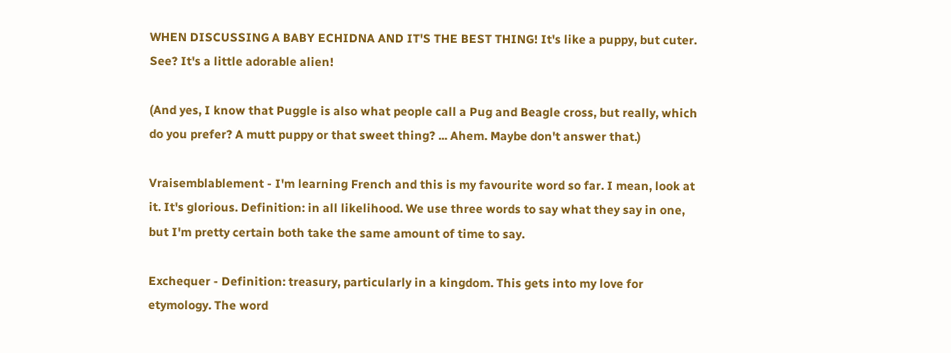WHEN DISCUSSING A BABY ECHIDNA AND IT'S THE BEST THING! It's like a puppy, but cuter. See? It's a little adorable alien!

(And yes, I know that Puggle is also what people call a Pug and Beagle cross, but really, which do you prefer? A mutt puppy or that sweet thing? ... Ahem. Maybe don't answer that.)

Vraisemblablement - I'm learning French and this is my favourite word so far. I mean, look at it. It's glorious. Definition: in all likelihood. We use three words to say what they say in one, but I'm pretty certain both take the same amount of time to say.

Exchequer - Definition: treasury, particularly in a kingdom. This gets into my love for etymology. The word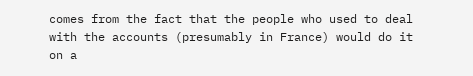comes from the fact that the people who used to deal with the accounts (presumably in France) would do it on a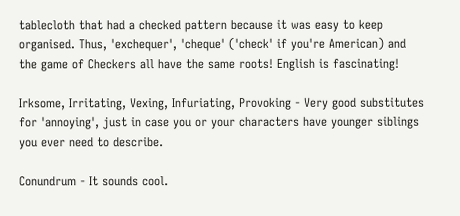tablecloth that had a checked pattern because it was easy to keep organised. Thus, 'exchequer', 'cheque' ('check' if you're American) and the game of Checkers all have the same roots! English is fascinating!

Irksome, Irritating, Vexing, Infuriating, Provoking - Very good substitutes for 'annoying', just in case you or your characters have younger siblings you ever need to describe.

Conundrum - It sounds cool.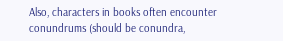Also, characters in books often encounter conundrums (should be conundra,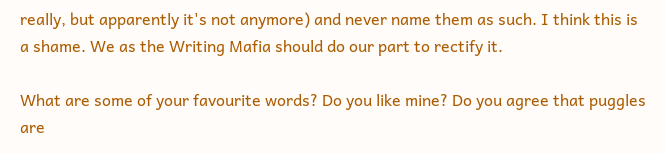really, but apparently it's not anymore) and never name them as such. I think this is a shame. We as the Writing Mafia should do our part to rectify it.

What are some of your favourite words? Do you like mine? Do you agree that puggles are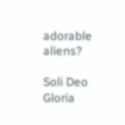adorable aliens?

Soli Deo Gloria